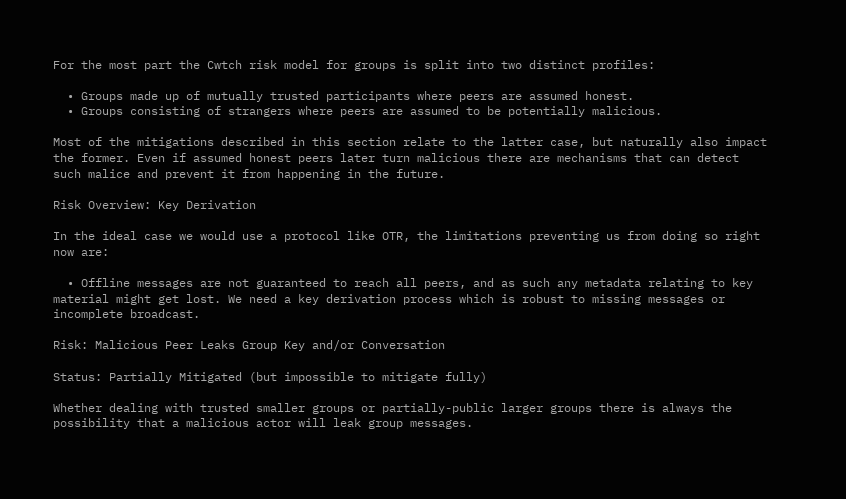For the most part the Cwtch risk model for groups is split into two distinct profiles:

  • Groups made up of mutually trusted participants where peers are assumed honest.
  • Groups consisting of strangers where peers are assumed to be potentially malicious.

Most of the mitigations described in this section relate to the latter case, but naturally also impact the former. Even if assumed honest peers later turn malicious there are mechanisms that can detect such malice and prevent it from happening in the future.

Risk Overview: Key Derivation

In the ideal case we would use a protocol like OTR, the limitations preventing us from doing so right now are:

  • Offline messages are not guaranteed to reach all peers, and as such any metadata relating to key material might get lost. We need a key derivation process which is robust to missing messages or incomplete broadcast.

Risk: Malicious Peer Leaks Group Key and/or Conversation

Status: Partially Mitigated (but impossible to mitigate fully)

Whether dealing with trusted smaller groups or partially-public larger groups there is always the possibility that a malicious actor will leak group messages.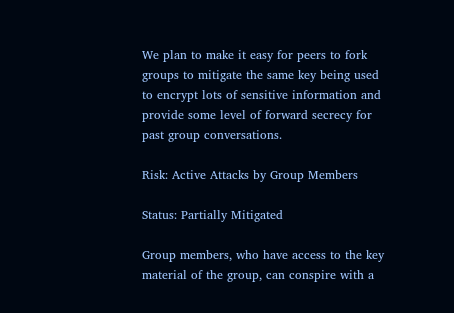We plan to make it easy for peers to fork groups to mitigate the same key being used to encrypt lots of sensitive information and provide some level of forward secrecy for past group conversations.

Risk: Active Attacks by Group Members

Status: Partially Mitigated

Group members, who have access to the key material of the group, can conspire with a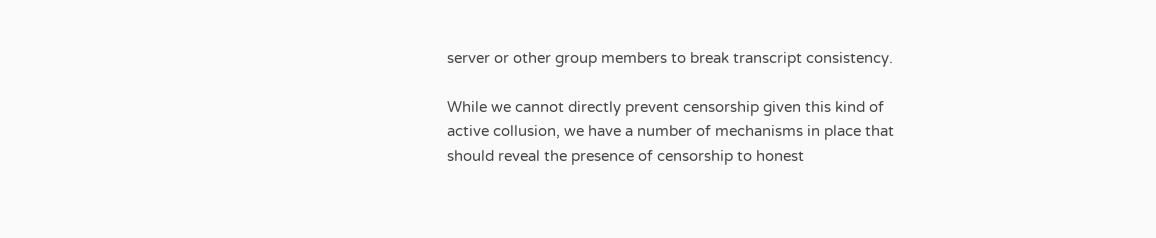server or other group members to break transcript consistency.

While we cannot directly prevent censorship given this kind of active collusion, we have a number of mechanisms in place that should reveal the presence of censorship to honest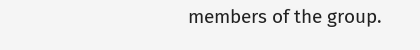members of the group.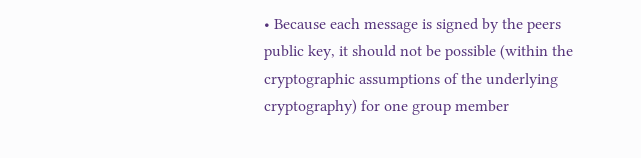• Because each message is signed by the peers public key, it should not be possible (within the cryptographic assumptions of the underlying cryptography) for one group member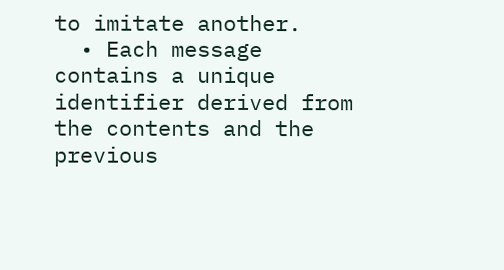to imitate another.
  • Each message contains a unique identifier derived from the contents and the previous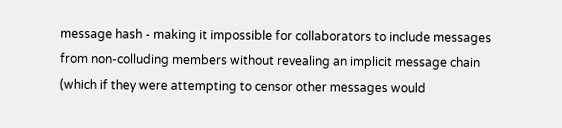message hash - making it impossible for collaborators to include messages from non-colluding members without revealing an implicit message chain (which if they were attempting to censor other messages would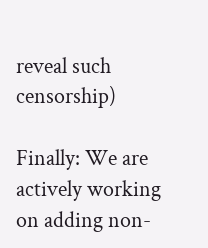reveal such censorship)

Finally: We are actively working on adding non-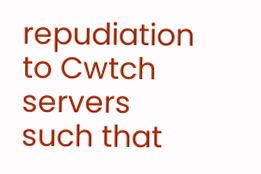repudiation to Cwtch servers such that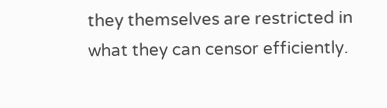they themselves are restricted in what they can censor efficiently.